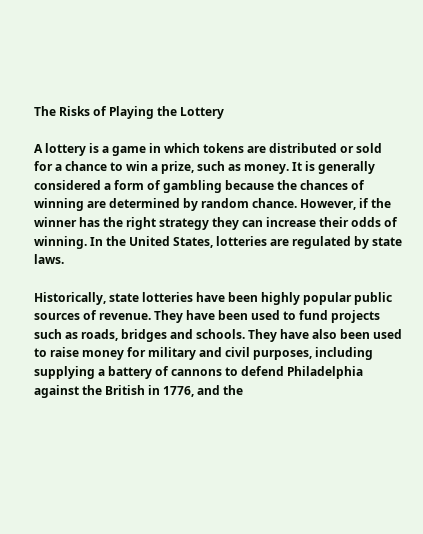The Risks of Playing the Lottery

A lottery is a game in which tokens are distributed or sold for a chance to win a prize, such as money. It is generally considered a form of gambling because the chances of winning are determined by random chance. However, if the winner has the right strategy they can increase their odds of winning. In the United States, lotteries are regulated by state laws.

Historically, state lotteries have been highly popular public sources of revenue. They have been used to fund projects such as roads, bridges and schools. They have also been used to raise money for military and civil purposes, including supplying a battery of cannons to defend Philadelphia against the British in 1776, and the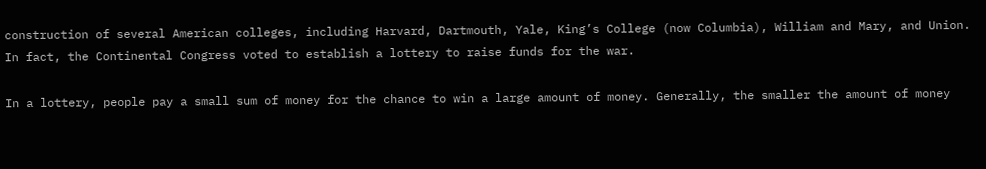construction of several American colleges, including Harvard, Dartmouth, Yale, King’s College (now Columbia), William and Mary, and Union. In fact, the Continental Congress voted to establish a lottery to raise funds for the war.

In a lottery, people pay a small sum of money for the chance to win a large amount of money. Generally, the smaller the amount of money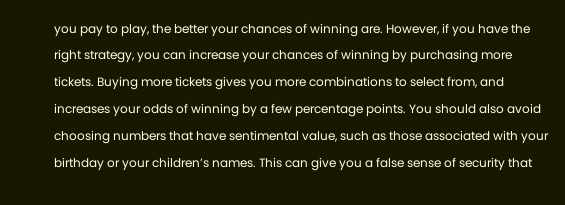you pay to play, the better your chances of winning are. However, if you have the right strategy, you can increase your chances of winning by purchasing more tickets. Buying more tickets gives you more combinations to select from, and increases your odds of winning by a few percentage points. You should also avoid choosing numbers that have sentimental value, such as those associated with your birthday or your children’s names. This can give you a false sense of security that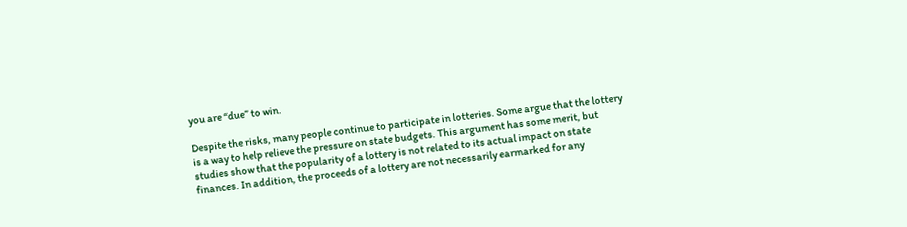you are “due” to win.

Despite the risks, many people continue to participate in lotteries. Some argue that the lottery is a way to help relieve the pressure on state budgets. This argument has some merit, but studies show that the popularity of a lottery is not related to its actual impact on state finances. In addition, the proceeds of a lottery are not necessarily earmarked for any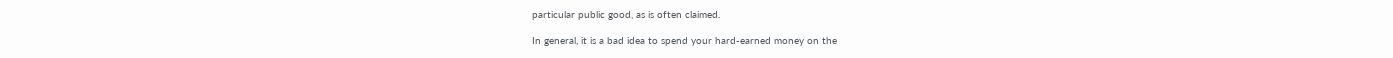particular public good, as is often claimed.

In general, it is a bad idea to spend your hard-earned money on the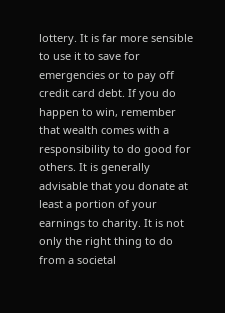lottery. It is far more sensible to use it to save for emergencies or to pay off credit card debt. If you do happen to win, remember that wealth comes with a responsibility to do good for others. It is generally advisable that you donate at least a portion of your earnings to charity. It is not only the right thing to do from a societal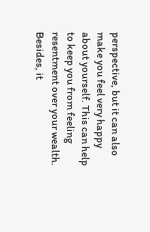perspective, but it can also make you feel very happy about yourself. This can help to keep you from feeling resentment over your wealth. Besides, it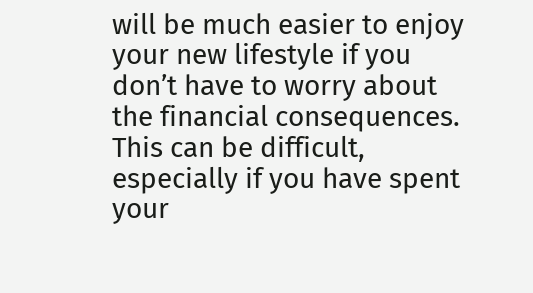will be much easier to enjoy your new lifestyle if you don’t have to worry about the financial consequences. This can be difficult, especially if you have spent your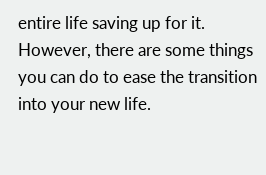entire life saving up for it. However, there are some things you can do to ease the transition into your new life.